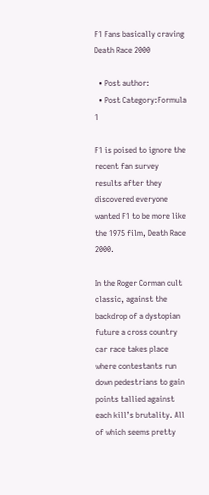F1 Fans basically craving Death Race 2000

  • Post author:
  • Post Category:Formula 1

F1 is poised to ignore the recent fan survey results after they discovered everyone wanted F1 to be more like the 1975 film, Death Race 2000.

In the Roger Corman cult classic, against the backdrop of a dystopian future a cross country car race takes place where contestants run down pedestrians to gain points tallied against each kill’s brutality. All of which seems pretty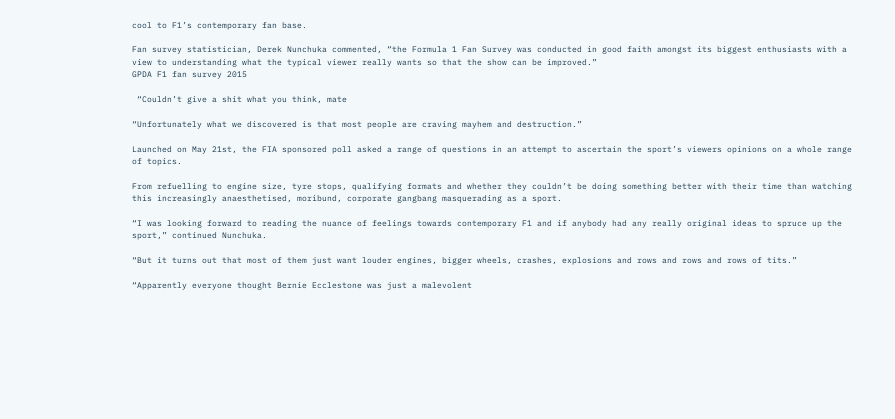cool to F1’s contemporary fan base.

Fan survey statistician, Derek Nunchuka commented, “the Formula 1 Fan Survey was conducted in good faith amongst its biggest enthusiasts with a view to understanding what the typical viewer really wants so that the show can be improved.”
GPDA F1 fan survey 2015

 “Couldn’t give a shit what you think, mate

“Unfortunately what we discovered is that most people are craving mayhem and destruction.”

Launched on May 21st, the FIA sponsored poll asked a range of questions in an attempt to ascertain the sport’s viewers opinions on a whole range of topics.

From refuelling to engine size, tyre stops, qualifying formats and whether they couldn’t be doing something better with their time than watching this increasingly anaesthetised, moribund, corporate gangbang masquerading as a sport.

“I was looking forward to reading the nuance of feelings towards contemporary F1 and if anybody had any really original ideas to spruce up the sport,” continued Nunchuka.

“But it turns out that most of them just want louder engines, bigger wheels, crashes, explosions and rows and rows and rows of tits.”

“Apparently everyone thought Bernie Ecclestone was just a malevolent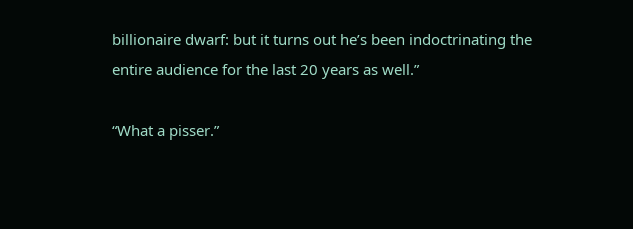billionaire dwarf: but it turns out he’s been indoctrinating the entire audience for the last 20 years as well.”

“What a pisser.”